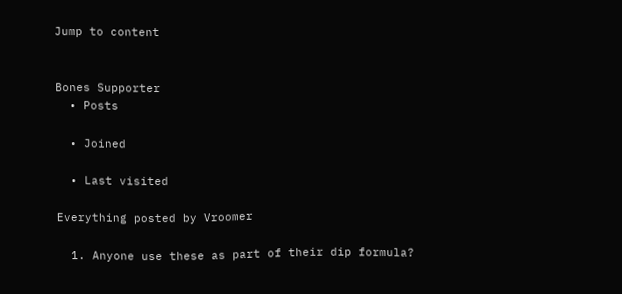Jump to content


Bones Supporter
  • Posts

  • Joined

  • Last visited

Everything posted by Vroomer

  1. Anyone use these as part of their dip formula?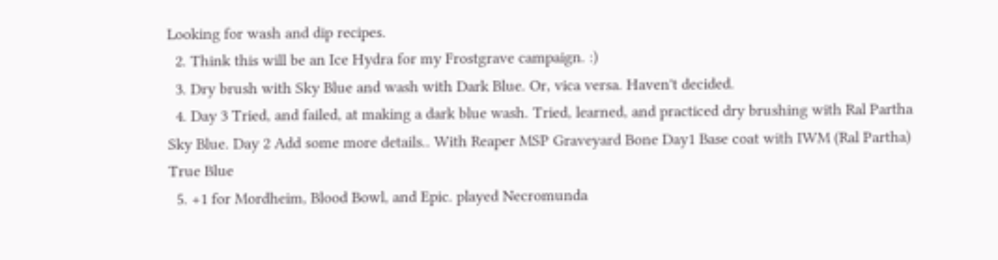Looking for wash and dip recipes.
  2. Think this will be an Ice Hydra for my Frostgrave campaign. :)
  3. Dry brush with Sky Blue and wash with Dark Blue. Or, vica versa. Haven't decided.
  4. Day 3 Tried, and failed, at making a dark blue wash. Tried, learned, and practiced dry brushing with Ral Partha Sky Blue. Day 2 Add some more details.. With Reaper MSP Graveyard Bone Day1 Base coat with IWM (Ral Partha) True Blue
  5. +1 for Mordheim, Blood Bowl, and Epic. played Necromunda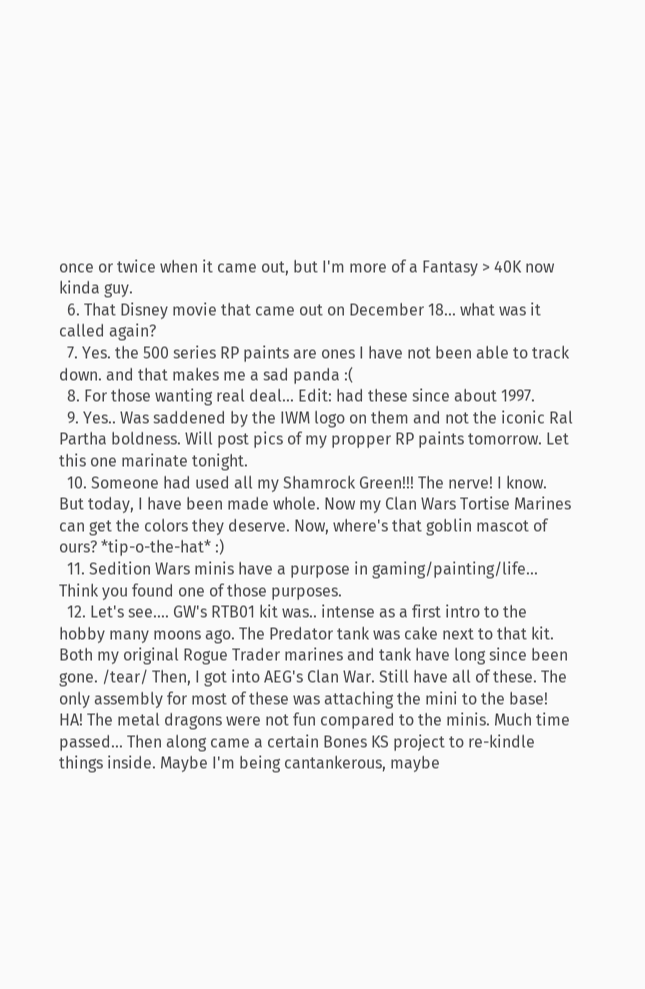once or twice when it came out, but I'm more of a Fantasy > 40K now kinda guy.
  6. That Disney movie that came out on December 18... what was it called again?
  7. Yes. the 500 series RP paints are ones I have not been able to track down. and that makes me a sad panda :(
  8. For those wanting real deal... Edit: had these since about 1997.
  9. Yes.. Was saddened by the IWM logo on them and not the iconic Ral Partha boldness. Will post pics of my propper RP paints tomorrow. Let this one marinate tonight.
  10. Someone had used all my Shamrock Green!!! The nerve! I know. But today, I have been made whole. Now my Clan Wars Tortise Marines can get the colors they deserve. Now, where's that goblin mascot of ours? *tip-o-the-hat* :)
  11. Sedition Wars minis have a purpose in gaming/painting/life... Think you found one of those purposes.
  12. Let's see.... GW's RTB01 kit was.. intense as a first intro to the hobby many moons ago. The Predator tank was cake next to that kit. Both my original Rogue Trader marines and tank have long since been gone. /tear/ Then, I got into AEG's Clan War. Still have all of these. The only assembly for most of these was attaching the mini to the base! HA! The metal dragons were not fun compared to the minis. Much time passed... Then along came a certain Bones KS project to re-kindle things inside. Maybe I'm being cantankerous, maybe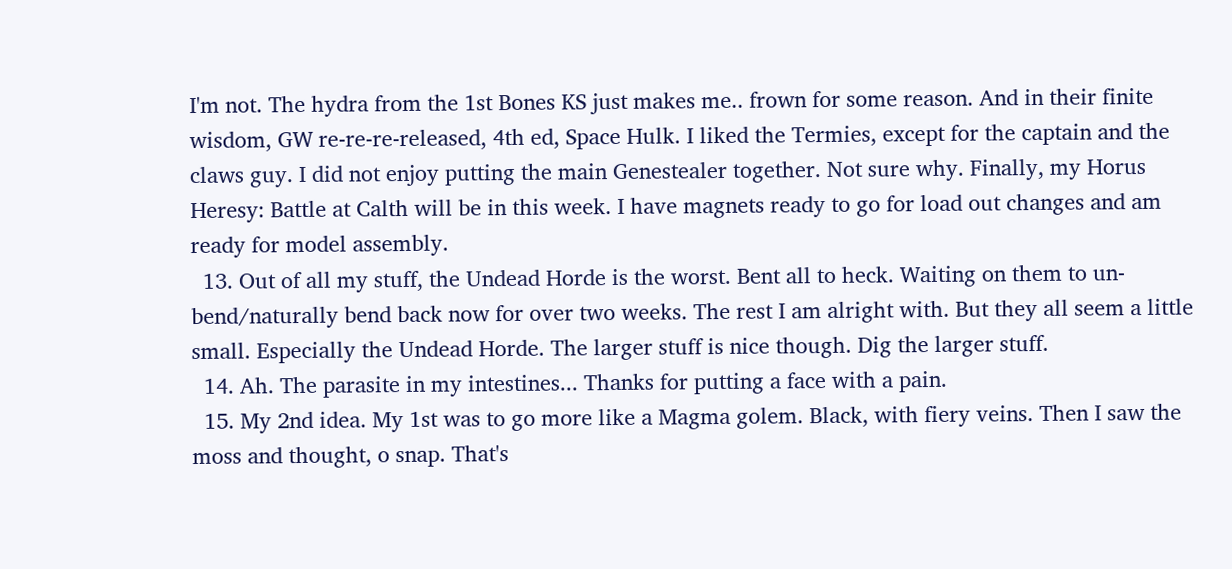I'm not. The hydra from the 1st Bones KS just makes me.. frown for some reason. And in their finite wisdom, GW re-re-re-released, 4th ed, Space Hulk. I liked the Termies, except for the captain and the claws guy. I did not enjoy putting the main Genestealer together. Not sure why. Finally, my Horus Heresy: Battle at Calth will be in this week. I have magnets ready to go for load out changes and am ready for model assembly.
  13. Out of all my stuff, the Undead Horde is the worst. Bent all to heck. Waiting on them to un-bend/naturally bend back now for over two weeks. The rest I am alright with. But they all seem a little small. Especially the Undead Horde. The larger stuff is nice though. Dig the larger stuff.
  14. Ah. The parasite in my intestines... Thanks for putting a face with a pain.
  15. My 2nd idea. My 1st was to go more like a Magma golem. Black, with fiery veins. Then I saw the moss and thought, o snap. That's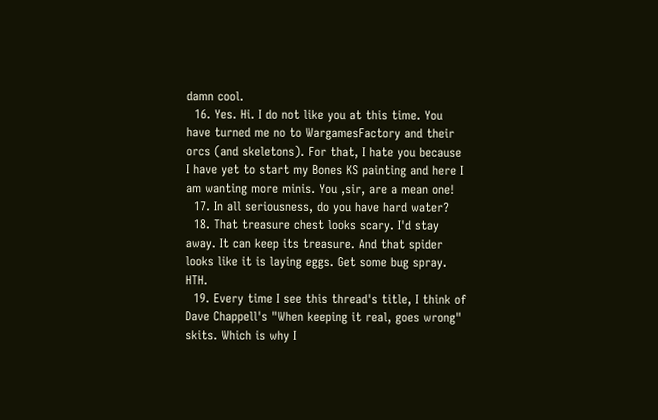damn cool.
  16. Yes. Hi. I do not like you at this time. You have turned me no to WargamesFactory and their orcs (and skeletons). For that, I hate you because I have yet to start my Bones KS painting and here I am wanting more minis. You ,sir, are a mean one!
  17. In all seriousness, do you have hard water?
  18. That treasure chest looks scary. I'd stay away. It can keep its treasure. And that spider looks like it is laying eggs. Get some bug spray. HTH.
  19. Every time I see this thread's title, I think of Dave Chappell's "When keeping it real, goes wrong" skits. Which is why I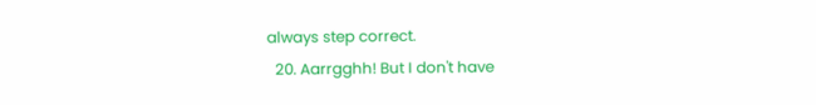always step correct.
  20. Aarrgghh! But I don't have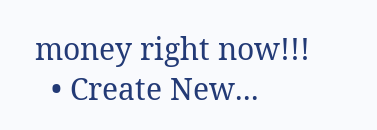money right now!!!
  • Create New...